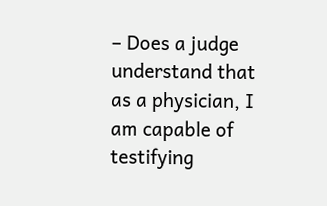– Does a judge understand that as a physician, I am capable of testifying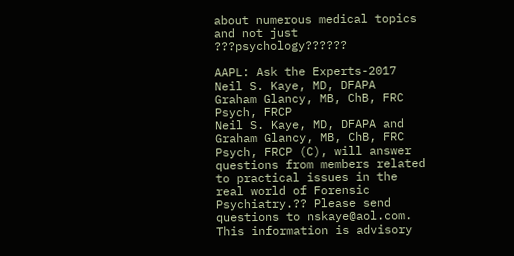about numerous medical topics and not just ???psychology??????

AAPL: Ask the Experts-2017
Neil S. Kaye, MD, DFAPA
Graham Glancy, MB, ChB, FRC Psych, FRCP
Neil S. Kaye, MD, DFAPA and Graham Glancy, MB, ChB, FRC Psych, FRCP (C), will answer questions from members related to practical issues in the real world of Forensic Psychiatry.?? Please send questions to nskaye@aol.com.
This information is advisory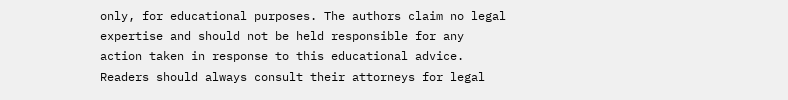only, for educational purposes. The authors claim no legal expertise and should not be held responsible for any action taken in response to this educational advice. Readers should always consult their attorneys for legal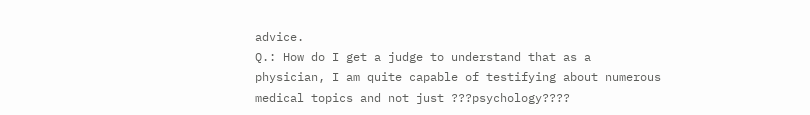advice.
Q.: How do I get a judge to understand that as a physician, I am quite capable of testifying about numerous medical topics and not just ???psychology????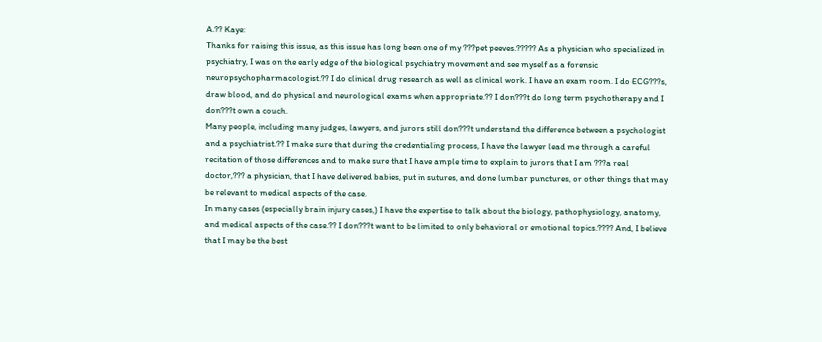A.?? Kaye:
Thanks for raising this issue, as this issue has long been one of my ???pet peeves.????? As a physician who specialized in psychiatry, I was on the early edge of the biological psychiatry movement and see myself as a forensic neuropsychopharmacologist.?? I do clinical drug research as well as clinical work. I have an exam room. I do ECG???s, draw blood, and do physical and neurological exams when appropriate.?? I don???t do long term psychotherapy and I don???t own a couch.
Many people, including many judges, lawyers, and jurors still don???t understand the difference between a psychologist and a psychiatrist.?? I make sure that during the credentialing process, I have the lawyer lead me through a careful recitation of those differences and to make sure that I have ample time to explain to jurors that I am ???a real doctor,??? a physician, that I have delivered babies, put in sutures, and done lumbar punctures, or other things that may be relevant to medical aspects of the case.
In many cases (especially brain injury cases,) I have the expertise to talk about the biology, pathophysiology, anatomy, and medical aspects of the case.?? I don???t want to be limited to only behavioral or emotional topics.???? And, I believe that I may be the best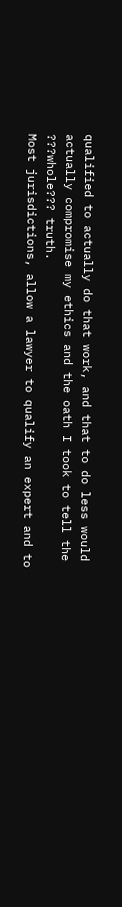qualified to actually do that work, and that to do less would actually compromise my ethics and the oath I took to tell the ???whole??? truth.
Most jurisdictions, allow a lawyer to qualify an expert and to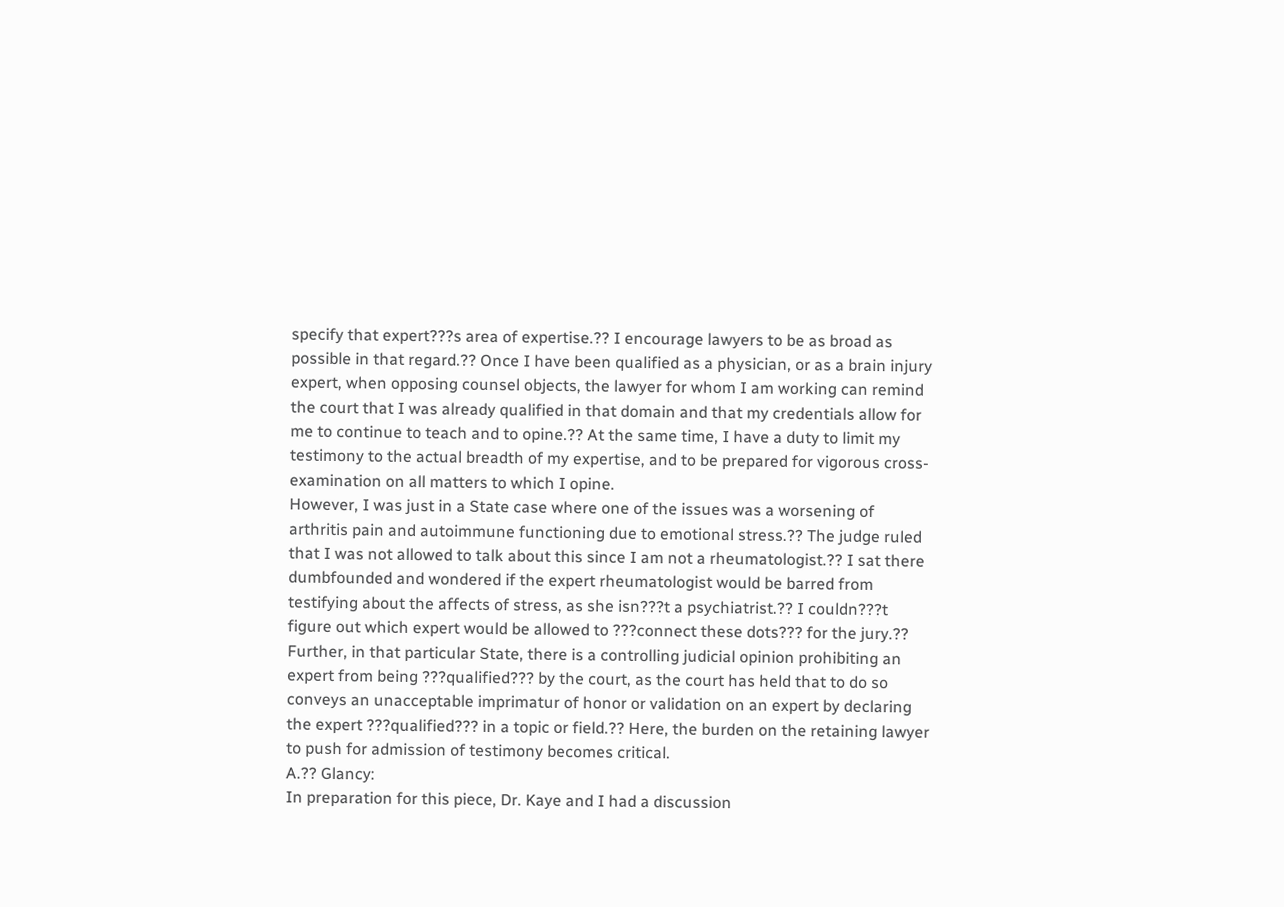specify that expert???s area of expertise.?? I encourage lawyers to be as broad as possible in that regard.?? Once I have been qualified as a physician, or as a brain injury expert, when opposing counsel objects, the lawyer for whom I am working can remind the court that I was already qualified in that domain and that my credentials allow for me to continue to teach and to opine.?? At the same time, I have a duty to limit my testimony to the actual breadth of my expertise, and to be prepared for vigorous cross-examination on all matters to which I opine.
However, I was just in a State case where one of the issues was a worsening of arthritis pain and autoimmune functioning due to emotional stress.?? The judge ruled that I was not allowed to talk about this since I am not a rheumatologist.?? I sat there dumbfounded and wondered if the expert rheumatologist would be barred from testifying about the affects of stress, as she isn???t a psychiatrist.?? I couldn???t figure out which expert would be allowed to ???connect these dots??? for the jury.?? Further, in that particular State, there is a controlling judicial opinion prohibiting an expert from being ???qualified??? by the court, as the court has held that to do so conveys an unacceptable imprimatur of honor or validation on an expert by declaring the expert ???qualified??? in a topic or field.?? Here, the burden on the retaining lawyer to push for admission of testimony becomes critical.
A.?? Glancy:
In preparation for this piece, Dr. Kaye and I had a discussion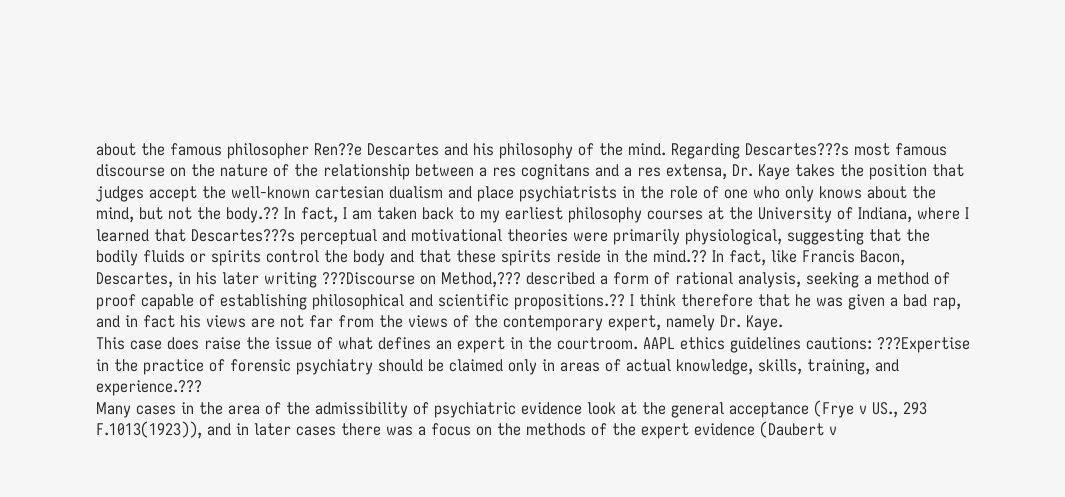about the famous philosopher Ren??e Descartes and his philosophy of the mind. Regarding Descartes???s most famous discourse on the nature of the relationship between a res cognitans and a res extensa, Dr. Kaye takes the position that judges accept the well-known cartesian dualism and place psychiatrists in the role of one who only knows about the mind, but not the body.?? In fact, I am taken back to my earliest philosophy courses at the University of Indiana, where I learned that Descartes???s perceptual and motivational theories were primarily physiological, suggesting that the bodily fluids or spirits control the body and that these spirits reside in the mind.?? In fact, like Francis Bacon, Descartes, in his later writing ???Discourse on Method,??? described a form of rational analysis, seeking a method of proof capable of establishing philosophical and scientific propositions.?? I think therefore that he was given a bad rap, and in fact his views are not far from the views of the contemporary expert, namely Dr. Kaye.
This case does raise the issue of what defines an expert in the courtroom. AAPL ethics guidelines cautions: ???Expertise in the practice of forensic psychiatry should be claimed only in areas of actual knowledge, skills, training, and experience.???
Many cases in the area of the admissibility of psychiatric evidence look at the general acceptance (Frye v US., 293 F.1013(1923)), and in later cases there was a focus on the methods of the expert evidence (Daubert v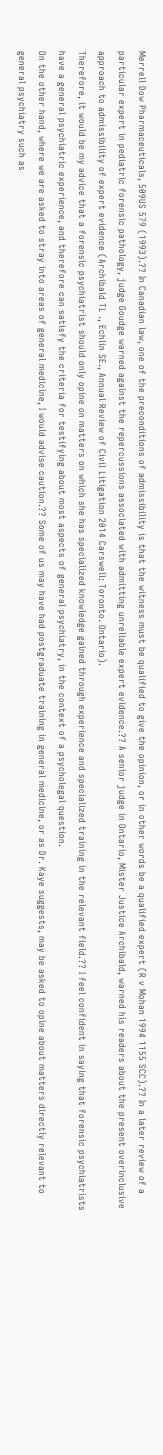Merrell Dow Pharmaceuticals, 509US 579 (1993).?? In Canadian law, one of the preconditions of admissibility is that the witness must be qualified to give the opinion, or in other words be a qualified expert (R v Mohan 1994 1155 SCC).?? In a later review of a particular expert in pediatric forensic pathology, judge Goudge warned against the repercussions associated with admitting unreliable expert evidence.?? A senior judge in Ontario, Mister Justice Archibald, warned his readers about the present overinclusive approach to admissibility of expert evidence (Archibald TL ., Echlin SE., Annual Review of Civil Litigation 2014 Carswell: Toronto. Ontario).
Therefore, it would be my advice that a forensic psychiatrist should only opine on matters on which she has specialized knowledge gained through experience and specialized training in the relevant field.?? I feel confident in saying that forensic psychiatrists have a general psychiatric experience, and therefore can satisfy the criteria for testifying about most aspects of general psychiatry, in the context of a psycholegal question.
On the other hand, where we are asked to stray into areas of general medicine, I would advise caution.?? Some of us may have had postgraduate training in general medicine, or as Dr. Kaye suggests, may be asked to opine about matters directly relevant to general psychiatry such as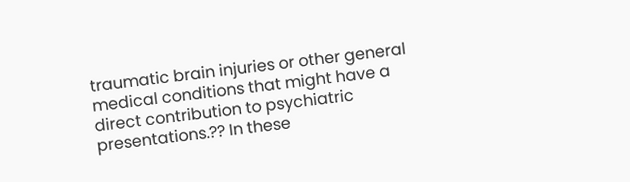traumatic brain injuries or other general medical conditions that might have a direct contribution to psychiatric presentations.?? In these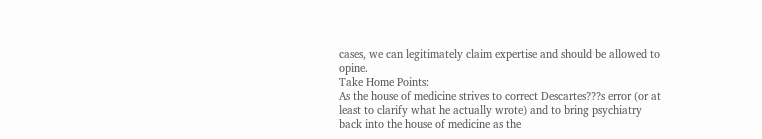cases, we can legitimately claim expertise and should be allowed to opine.
Take Home Points:
As the house of medicine strives to correct Descartes???s error (or at least to clarify what he actually wrote) and to bring psychiatry back into the house of medicine as the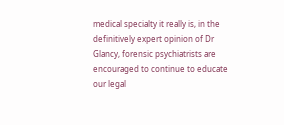medical specialty it really is, in the definitively expert opinion of Dr Glancy, forensic psychiatrists are encouraged to continue to educate our legal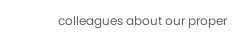colleagues about our proper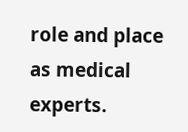role and place as medical experts.